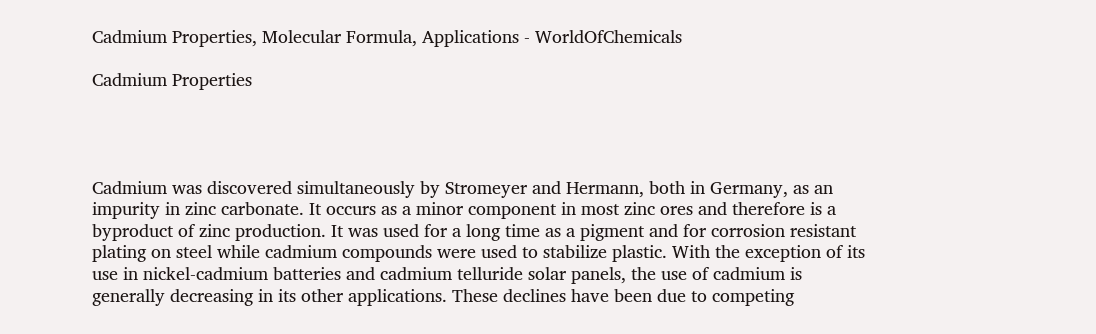Cadmium Properties, Molecular Formula, Applications - WorldOfChemicals

Cadmium Properties




Cadmium was discovered simultaneously by Stromeyer and Hermann, both in Germany, as an impurity in zinc carbonate. It occurs as a minor component in most zinc ores and therefore is a byproduct of zinc production. It was used for a long time as a pigment and for corrosion resistant plating on steel while cadmium compounds were used to stabilize plastic. With the exception of its use in nickel-cadmium batteries and cadmium telluride solar panels, the use of cadmium is generally decreasing in its other applications. These declines have been due to competing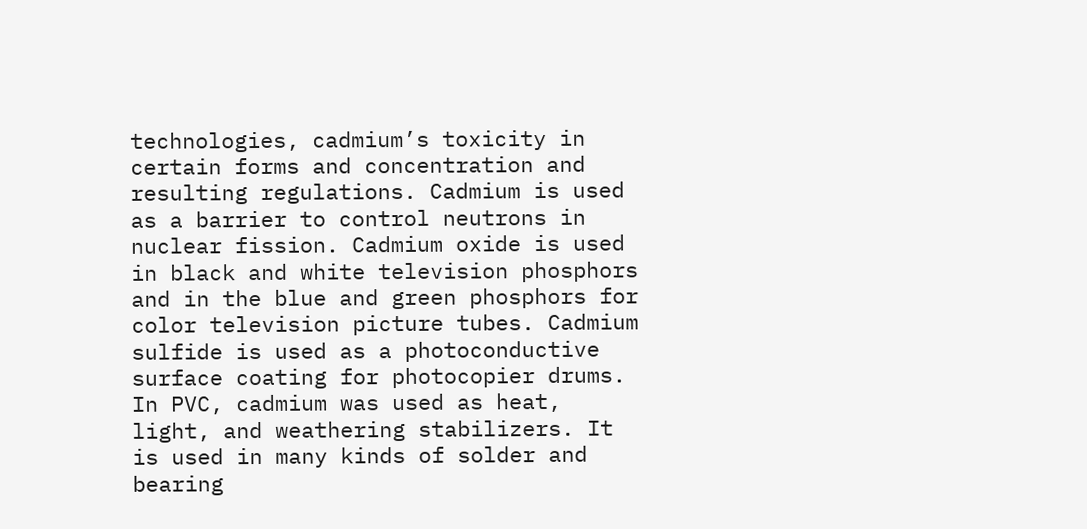technologies, cadmium’s toxicity in certain forms and concentration and resulting regulations. Cadmium is used as a barrier to control neutrons in nuclear fission. Cadmium oxide is used in black and white television phosphors and in the blue and green phosphors for color television picture tubes. Cadmium sulfide is used as a photoconductive surface coating for photocopier drums. In PVC, cadmium was used as heat, light, and weathering stabilizers. It is used in many kinds of solder and bearing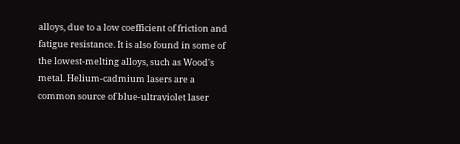alloys, due to a low coefficient of friction and fatigue resistance. It is also found in some of the lowest-melting alloys, such as Wood's metal. Helium-cadmium lasers are a common source of blue-ultraviolet laser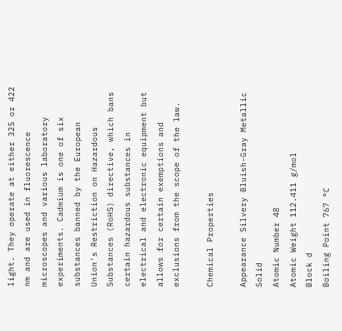light. They operate at either 325 or 422 nm and are used in fluorescence microscopes and various laboratory experiments. Cadmium is one of six substances banned by the European Union's Restriction on Hazardous Substances (RoHS) directive, which bans certain hazardous substances in electrical and electronic equipment but allows for certain exemptions and exclusions from the scope of the law.

Chemical Properties

Appearance Silvery Bluish-Gray Metallic Solid
Atomic Number 48
Atomic Weight 112.411 g/mol
Block d
Boiling Point 767 °C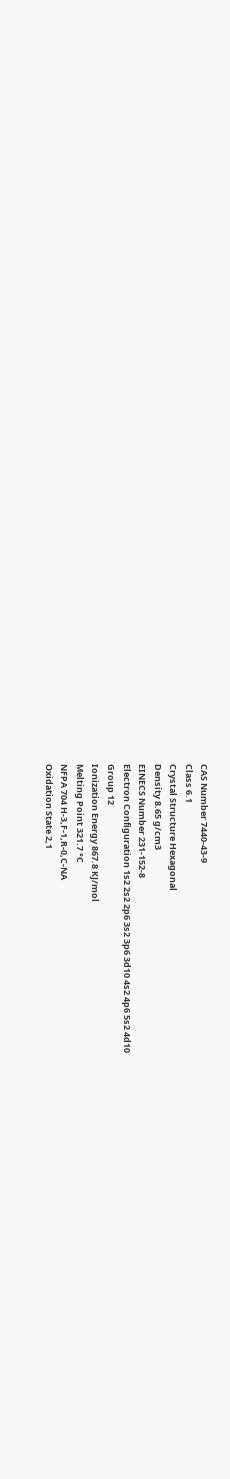CAS Number 7440-43-9
Class 6.1
Crystal Structure Hexagonal
Density 8.65 g/cm3
EINECS Number 231-152-8
Electron Configuration 1s2 2s2 2p6 3s2 3p6 3d10 4s2 4p6 5s2 4d10
Group 12
Ionization Energy 867.8 KJ/mol
Melting Point 321.7 °C
NFPA 704 H-3,F-1,R-0,C-NA
Oxidation State 2,1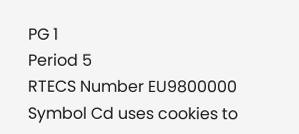PG 1
Period 5
RTECS Number EU9800000
Symbol Cd uses cookies to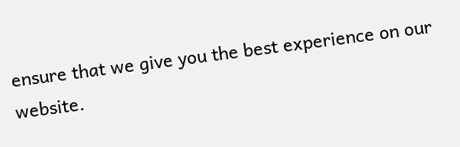ensure that we give you the best experience on our website.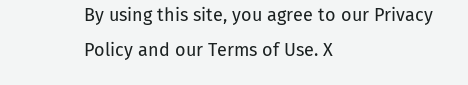By using this site, you agree to our Privacy Policy and our Terms of Use. X